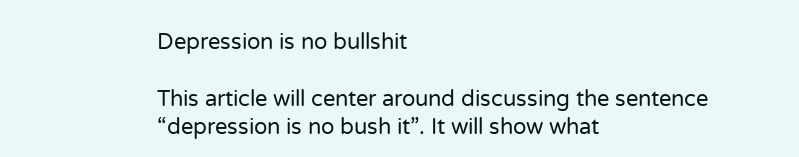Depression is no bullshit

This article will center around discussing the sentence “depression is no bush it”. It will show what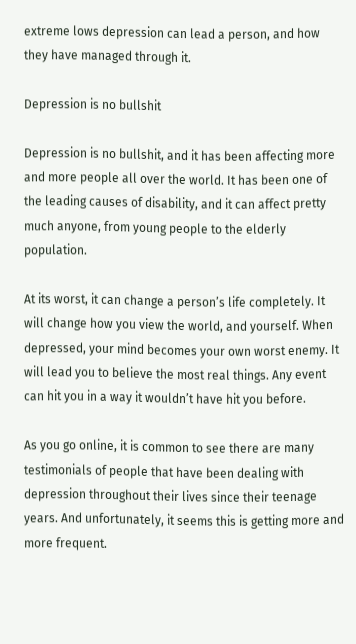extreme lows depression can lead a person, and how they have managed through it.

Depression is no bullshit

Depression is no bullshit, and it has been affecting more and more people all over the world. It has been one of the leading causes of disability, and it can affect pretty much anyone, from young people to the elderly population.

At its worst, it can change a person’s life completely. It will change how you view the world, and yourself. When depressed, your mind becomes your own worst enemy. It will lead you to believe the most real things. Any event can hit you in a way it wouldn’t have hit you before.

As you go online, it is common to see there are many testimonials of people that have been dealing with depression throughout their lives since their teenage years. And unfortunately, it seems this is getting more and more frequent.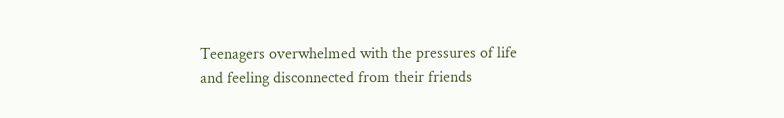Teenagers overwhelmed with the pressures of life and feeling disconnected from their friends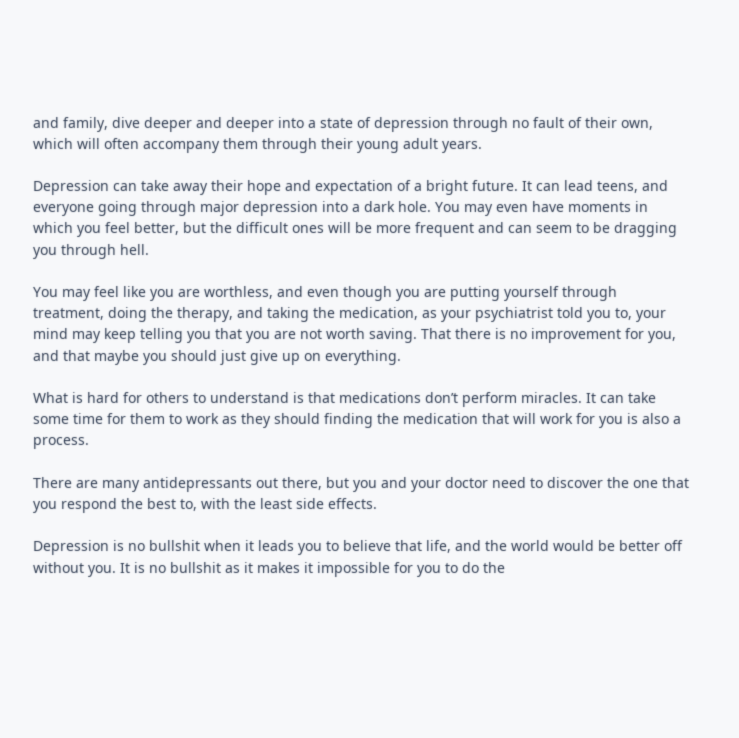and family, dive deeper and deeper into a state of depression through no fault of their own, which will often accompany them through their young adult years.

Depression can take away their hope and expectation of a bright future. It can lead teens, and everyone going through major depression into a dark hole. You may even have moments in which you feel better, but the difficult ones will be more frequent and can seem to be dragging you through hell.

You may feel like you are worthless, and even though you are putting yourself through treatment, doing the therapy, and taking the medication, as your psychiatrist told you to, your mind may keep telling you that you are not worth saving. That there is no improvement for you, and that maybe you should just give up on everything.

What is hard for others to understand is that medications don’t perform miracles. It can take some time for them to work as they should finding the medication that will work for you is also a process.

There are many antidepressants out there, but you and your doctor need to discover the one that you respond the best to, with the least side effects.

Depression is no bullshit when it leads you to believe that life, and the world would be better off without you. It is no bullshit as it makes it impossible for you to do the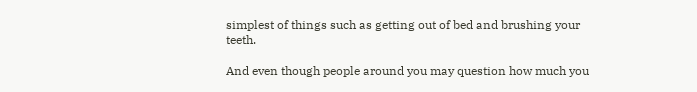simplest of things such as getting out of bed and brushing your teeth.

And even though people around you may question how much you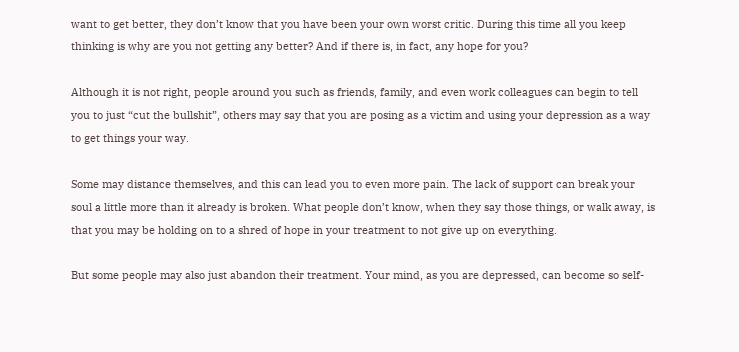want to get better, they don’t know that you have been your own worst critic. During this time all you keep thinking is why are you not getting any better? And if there is, in fact, any hope for you?

Although it is not right, people around you such as friends, family, and even work colleagues can begin to tell you to just “cut the bullshit”, others may say that you are posing as a victim and using your depression as a way to get things your way.

Some may distance themselves, and this can lead you to even more pain. The lack of support can break your soul a little more than it already is broken. What people don’t know, when they say those things, or walk away, is that you may be holding on to a shred of hope in your treatment to not give up on everything.

But some people may also just abandon their treatment. Your mind, as you are depressed, can become so self-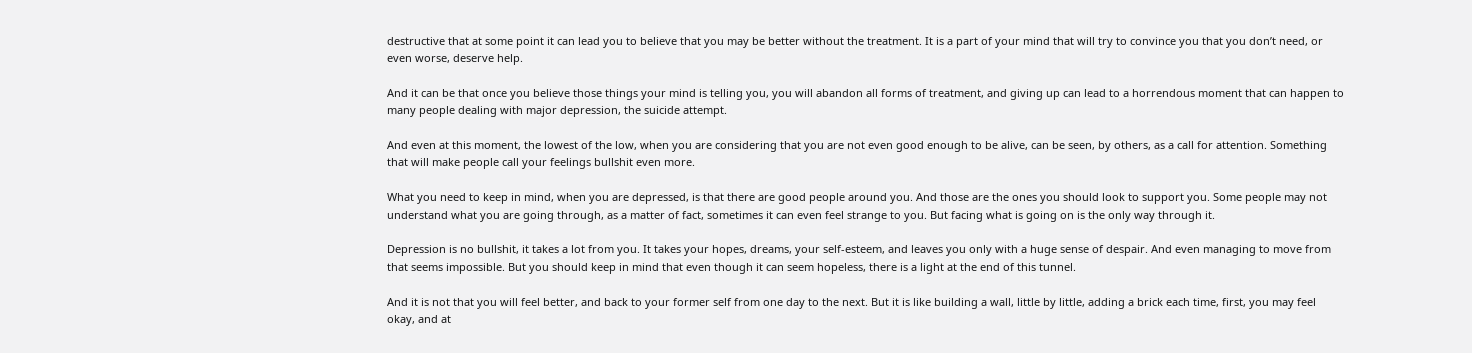destructive that at some point it can lead you to believe that you may be better without the treatment. It is a part of your mind that will try to convince you that you don’t need, or even worse, deserve help.

And it can be that once you believe those things your mind is telling you, you will abandon all forms of treatment, and giving up can lead to a horrendous moment that can happen to many people dealing with major depression, the suicide attempt.

And even at this moment, the lowest of the low, when you are considering that you are not even good enough to be alive, can be seen, by others, as a call for attention. Something that will make people call your feelings bullshit even more.

What you need to keep in mind, when you are depressed, is that there are good people around you. And those are the ones you should look to support you. Some people may not understand what you are going through, as a matter of fact, sometimes it can even feel strange to you. But facing what is going on is the only way through it.

Depression is no bullshit, it takes a lot from you. It takes your hopes, dreams, your self-esteem, and leaves you only with a huge sense of despair. And even managing to move from that seems impossible. But you should keep in mind that even though it can seem hopeless, there is a light at the end of this tunnel.

And it is not that you will feel better, and back to your former self from one day to the next. But it is like building a wall, little by little, adding a brick each time, first, you may feel okay, and at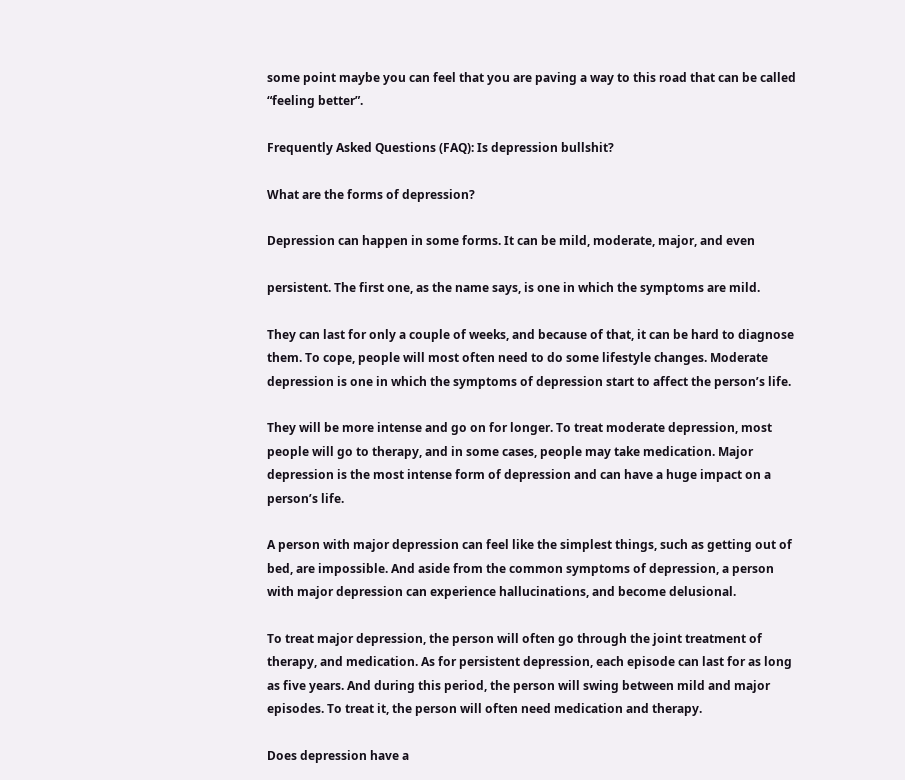some point maybe you can feel that you are paving a way to this road that can be called “feeling better”.

Frequently Asked Questions (FAQ): Is depression bullshit?

What are the forms of depression?

Depression can happen in some forms. It can be mild, moderate, major, and even

persistent. The first one, as the name says, is one in which the symptoms are mild.

They can last for only a couple of weeks, and because of that, it can be hard to diagnose them. To cope, people will most often need to do some lifestyle changes. Moderate depression is one in which the symptoms of depression start to affect the person’s life.

They will be more intense and go on for longer. To treat moderate depression, most people will go to therapy, and in some cases, people may take medication. Major depression is the most intense form of depression and can have a huge impact on a person’s life.

A person with major depression can feel like the simplest things, such as getting out of bed, are impossible. And aside from the common symptoms of depression, a person with major depression can experience hallucinations, and become delusional.

To treat major depression, the person will often go through the joint treatment of therapy, and medication. As for persistent depression, each episode can last for as long as five years. And during this period, the person will swing between mild and major episodes. To treat it, the person will often need medication and therapy.

Does depression have a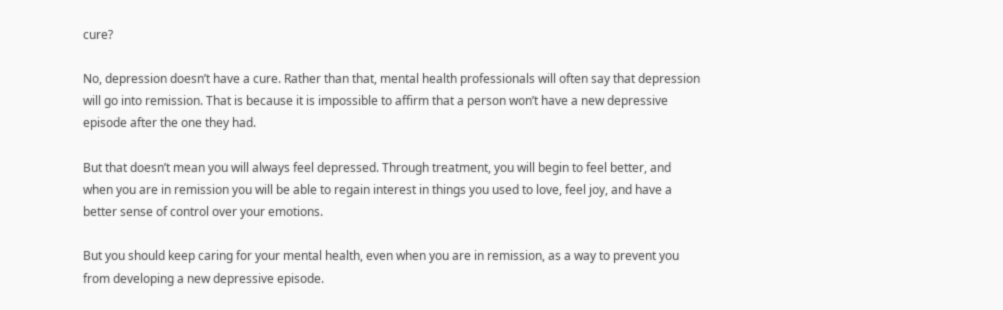cure?

No, depression doesn’t have a cure. Rather than that, mental health professionals will often say that depression will go into remission. That is because it is impossible to affirm that a person won’t have a new depressive episode after the one they had.

But that doesn’t mean you will always feel depressed. Through treatment, you will begin to feel better, and when you are in remission you will be able to regain interest in things you used to love, feel joy, and have a better sense of control over your emotions.

But you should keep caring for your mental health, even when you are in remission, as a way to prevent you from developing a new depressive episode.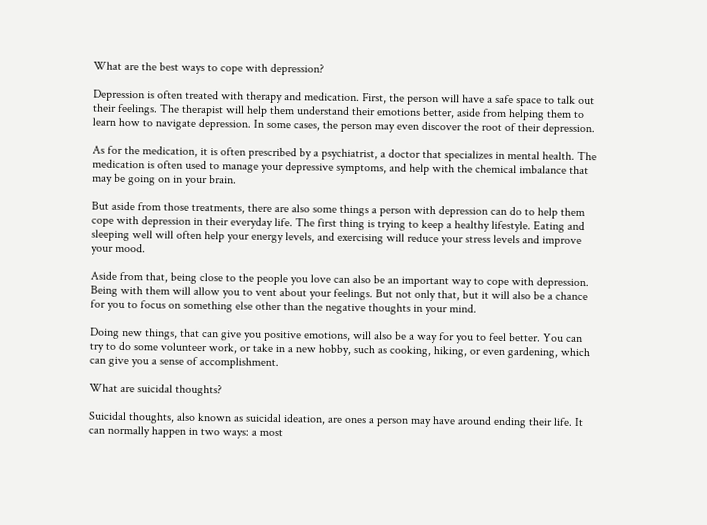What are the best ways to cope with depression?

Depression is often treated with therapy and medication. First, the person will have a safe space to talk out their feelings. The therapist will help them understand their emotions better, aside from helping them to learn how to navigate depression. In some cases, the person may even discover the root of their depression.

As for the medication, it is often prescribed by a psychiatrist, a doctor that specializes in mental health. The medication is often used to manage your depressive symptoms, and help with the chemical imbalance that may be going on in your brain.

But aside from those treatments, there are also some things a person with depression can do to help them cope with depression in their everyday life. The first thing is trying to keep a healthy lifestyle. Eating and sleeping well will often help your energy levels, and exercising will reduce your stress levels and improve your mood.

Aside from that, being close to the people you love can also be an important way to cope with depression. Being with them will allow you to vent about your feelings. But not only that, but it will also be a chance for you to focus on something else other than the negative thoughts in your mind.

Doing new things, that can give you positive emotions, will also be a way for you to feel better. You can try to do some volunteer work, or take in a new hobby, such as cooking, hiking, or even gardening, which can give you a sense of accomplishment.

What are suicidal thoughts?

Suicidal thoughts, also known as suicidal ideation, are ones a person may have around ending their life. It can normally happen in two ways: a most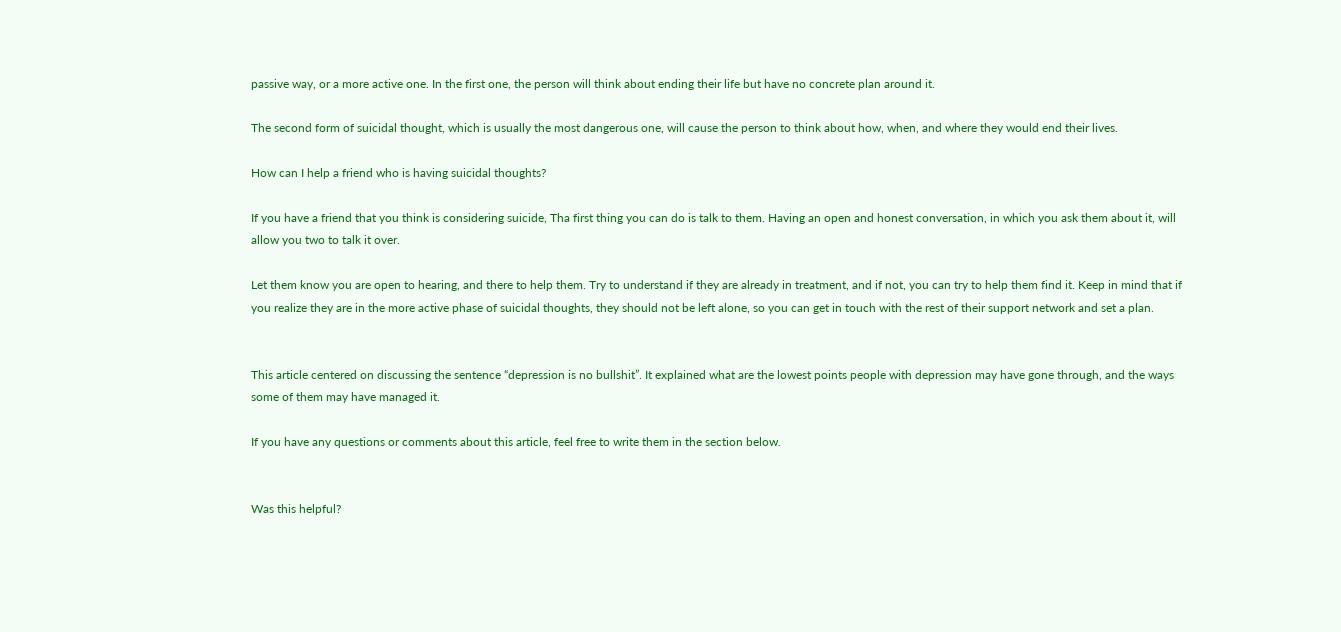passive way, or a more active one. In the first one, the person will think about ending their life but have no concrete plan around it.

The second form of suicidal thought, which is usually the most dangerous one, will cause the person to think about how, when, and where they would end their lives.

How can I help a friend who is having suicidal thoughts?

If you have a friend that you think is considering suicide, Tha first thing you can do is talk to them. Having an open and honest conversation, in which you ask them about it, will allow you two to talk it over.

Let them know you are open to hearing, and there to help them. Try to understand if they are already in treatment, and if not, you can try to help them find it. Keep in mind that if you realize they are in the more active phase of suicidal thoughts, they should not be left alone, so you can get in touch with the rest of their support network and set a plan.


This article centered on discussing the sentence “depression is no bullshit”. It explained what are the lowest points people with depression may have gone through, and the ways some of them may have managed it.

If you have any questions or comments about this article, feel free to write them in the section below.


Was this helpful?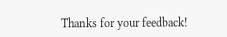Thanks for your feedback!